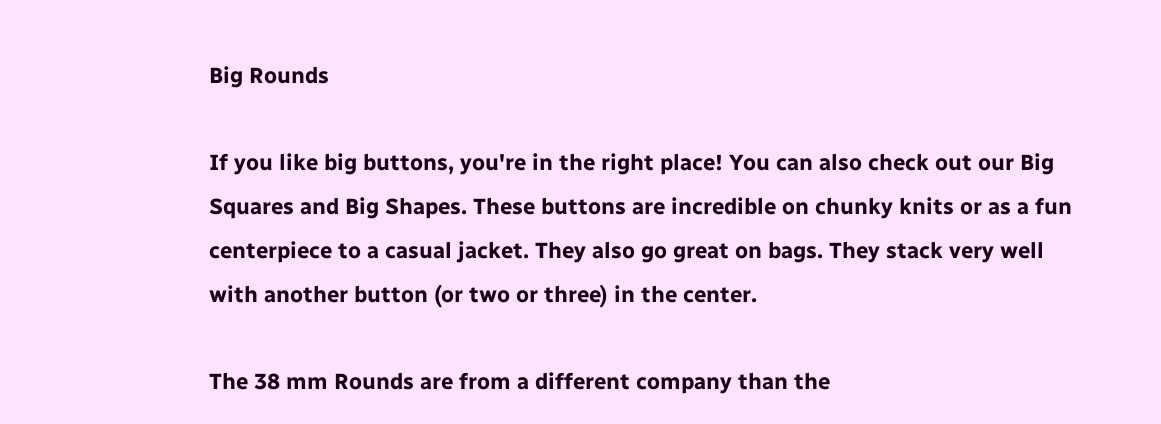Big Rounds

If you like big buttons, you're in the right place! You can also check out our Big Squares and Big Shapes. These buttons are incredible on chunky knits or as a fun centerpiece to a casual jacket. They also go great on bags. They stack very well with another button (or two or three) in the center.

The 38 mm Rounds are from a different company than the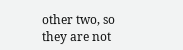other two, so they are not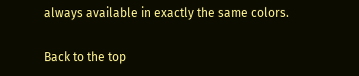always available in exactly the same colors.

Back to the top